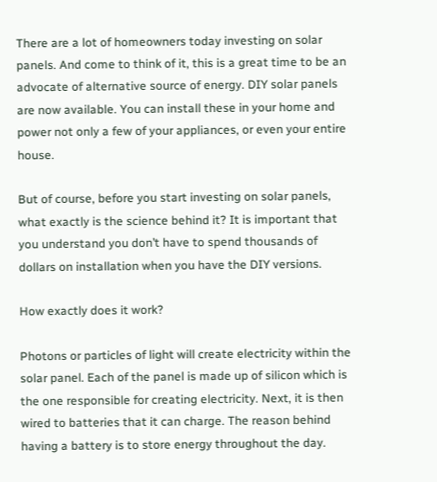There are a lot of homeowners today investing on solar panels. And come to think of it, this is a great time to be an advocate of alternative source of energy. DIY solar panels are now available. You can install these in your home and power not only a few of your appliances, or even your entire house.

But of course, before you start investing on solar panels, what exactly is the science behind it? It is important that you understand you don’t have to spend thousands of dollars on installation when you have the DIY versions.

How exactly does it work?

Photons or particles of light will create electricity within the solar panel. Each of the panel is made up of silicon which is the one responsible for creating electricity. Next, it is then wired to batteries that it can charge. The reason behind having a battery is to store energy throughout the day.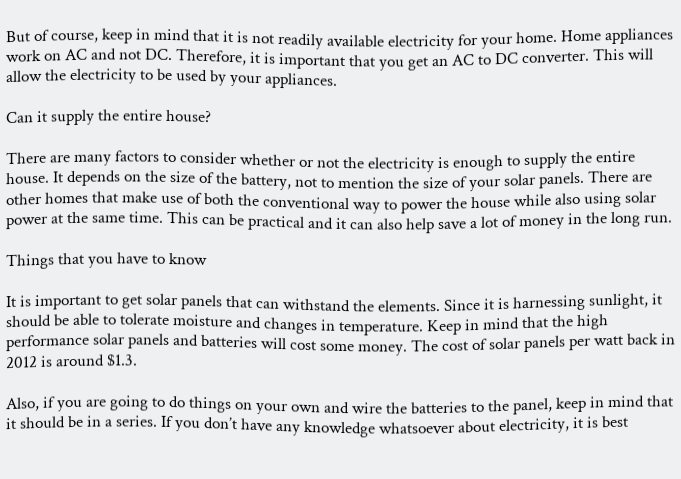But of course, keep in mind that it is not readily available electricity for your home. Home appliances work on AC and not DC. Therefore, it is important that you get an AC to DC converter. This will allow the electricity to be used by your appliances.

Can it supply the entire house?

There are many factors to consider whether or not the electricity is enough to supply the entire house. It depends on the size of the battery, not to mention the size of your solar panels. There are other homes that make use of both the conventional way to power the house while also using solar power at the same time. This can be practical and it can also help save a lot of money in the long run.

Things that you have to know

It is important to get solar panels that can withstand the elements. Since it is harnessing sunlight, it should be able to tolerate moisture and changes in temperature. Keep in mind that the high performance solar panels and batteries will cost some money. The cost of solar panels per watt back in 2012 is around $1.3.

Also, if you are going to do things on your own and wire the batteries to the panel, keep in mind that it should be in a series. If you don’t have any knowledge whatsoever about electricity, it is best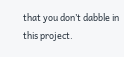that you don’t dabble in this project.